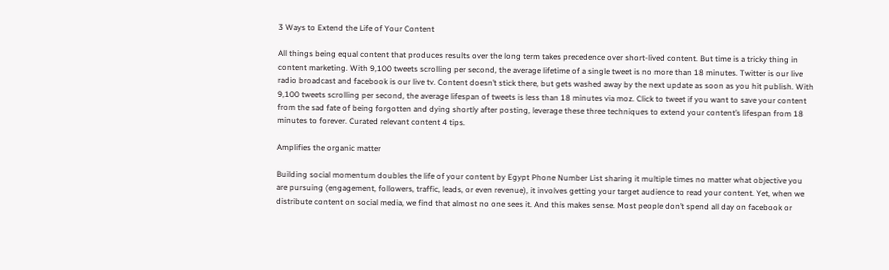3 Ways to Extend the Life of Your Content

All things being equal content that produces results over the long term takes precedence over short-lived content. But time is a tricky thing in content marketing. With 9,100 tweets scrolling per second, the average lifetime of a single tweet is no more than 18 minutes. Twitter is our live radio broadcast and facebook is our live tv. Content doesn’t stick there, but gets washed away by the next update as soon as you hit publish. With 9,100 tweets scrolling per second, the average lifespan of tweets is less than 18 minutes via moz. Click to tweet if you want to save your content from the sad fate of being forgotten and dying shortly after posting, leverage these three techniques to extend your content’s lifespan from 18 minutes to forever. Curated relevant content 4 tips.

Amplifies the organic matter

Building social momentum doubles the life of your content by Egypt Phone Number List sharing it multiple times no matter what objective you are pursuing (engagement, followers, traffic, leads, or even revenue), it involves getting your target audience to read your content. Yet, when we distribute content on social media, we find that almost no one sees it. And this makes sense. Most people don’t spend all day on facebook or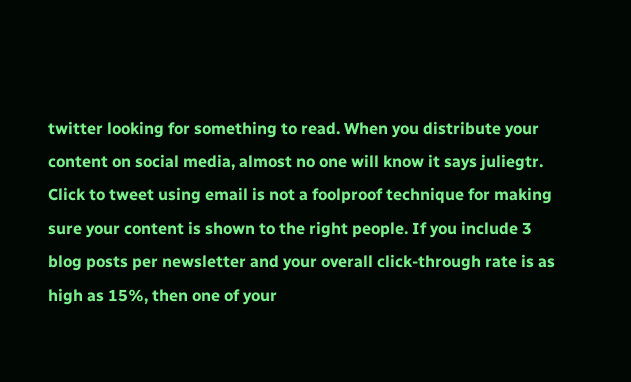twitter looking for something to read. When you distribute your content on social media, almost no one will know it says juliegtr. Click to tweet using email is not a foolproof technique for making sure your content is shown to the right people. If you include 3 blog posts per newsletter and your overall click-through rate is as high as 15%, then one of your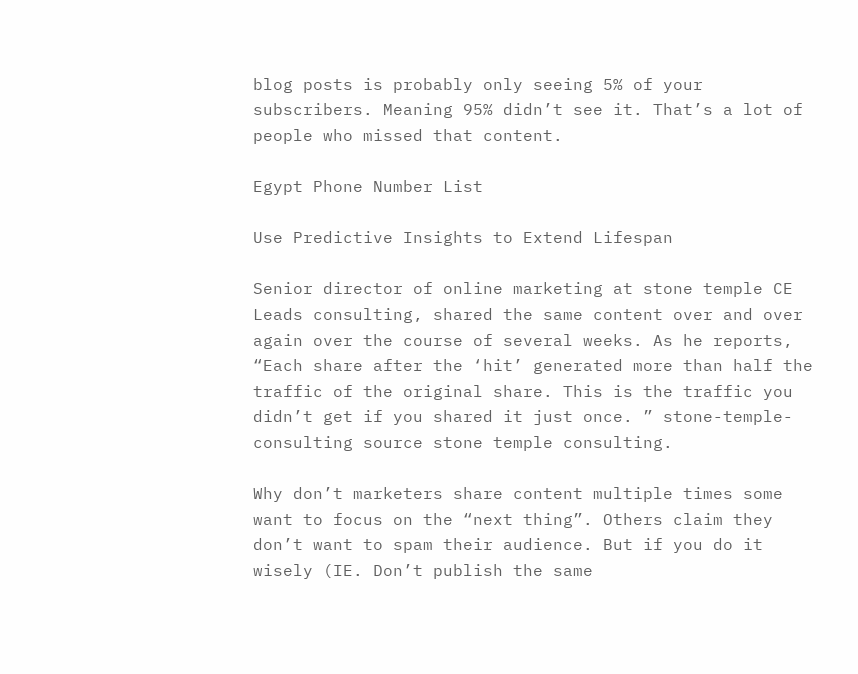blog posts is probably only seeing 5% of your subscribers. Meaning 95% didn’t see it. That’s a lot of people who missed that content.

Egypt Phone Number List

Use Predictive Insights to Extend Lifespan

Senior director of online marketing at stone temple CE Leads consulting, shared the same content over and over again over the course of several weeks. As he reports, “Each share after the ‘hit’ generated more than half the traffic of the original share. This is the traffic you didn’t get if you shared it just once. ” stone-temple-consulting source stone temple consulting.

Why don’t marketers share content multiple times some want to focus on the “next thing”. Others claim they don’t want to spam their audience. But if you do it wisely (IE. Don’t publish the same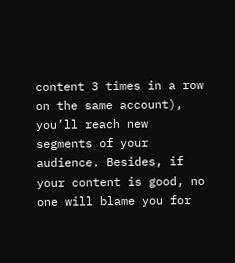content 3 times in a row on the same account), you’ll reach new segments of your audience. Besides, if your content is good, no one will blame you for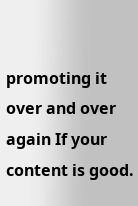promoting it over and over again If your content is good.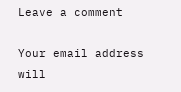Leave a comment

Your email address will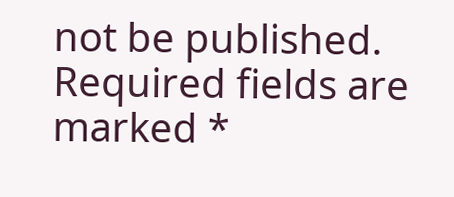not be published. Required fields are marked *